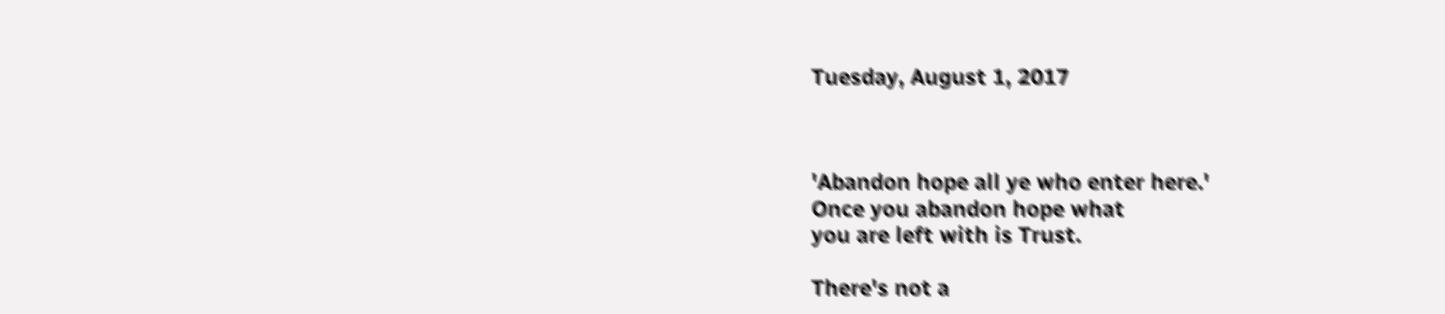Tuesday, August 1, 2017



'Abandon hope all ye who enter here.'
Once you abandon hope what
you are left with is Trust.

There's not a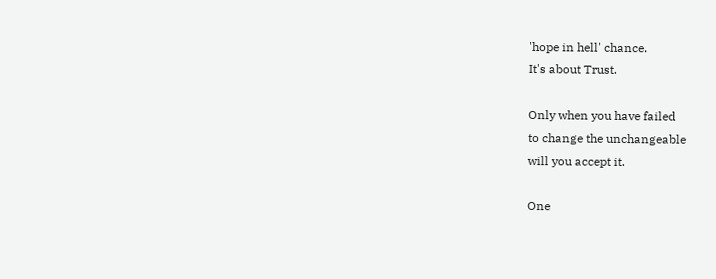'hope in hell' chance.
It's about Trust.

Only when you have failed
to change the unchangeable
will you accept it.

One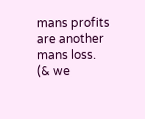mans profits are another mans loss.
(& we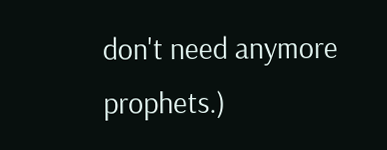don't need anymore prophets.)